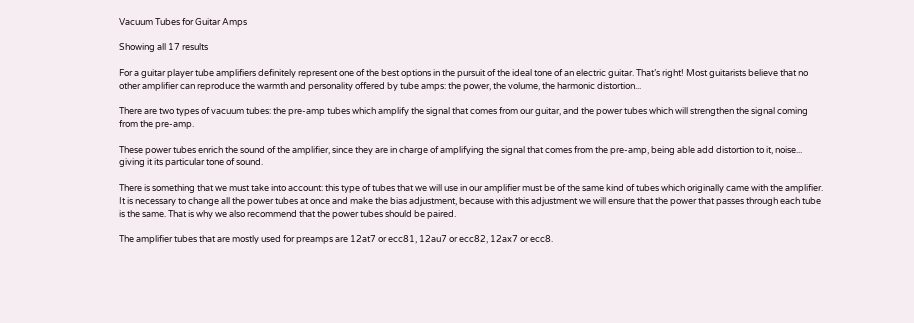Vacuum Tubes for Guitar Amps

Showing all 17 results

For a guitar player tube amplifiers definitely represent one of the best options in the pursuit of the ideal tone of an electric guitar. That’s right! Most guitarists believe that no other amplifier can reproduce the warmth and personality offered by tube amps: the power, the volume, the harmonic distortion...

There are two types of vacuum tubes: the pre-amp tubes which amplify the signal that comes from our guitar, and the power tubes which will strengthen the signal coming from the pre-amp.

These power tubes enrich the sound of the amplifier, since they are in charge of amplifying the signal that comes from the pre-amp, being able add distortion to it, noise... giving it its particular tone of sound.

There is something that we must take into account: this type of tubes that we will use in our amplifier must be of the same kind of tubes which originally came with the amplifier. It is necessary to change all the power tubes at once and make the bias adjustment, because with this adjustment we will ensure that the power that passes through each tube is the same. That is why we also recommend that the power tubes should be paired.

The amplifier tubes that are mostly used for preamps are 12at7 or ecc81, 12au7 or ecc82, 12ax7 or ecc8.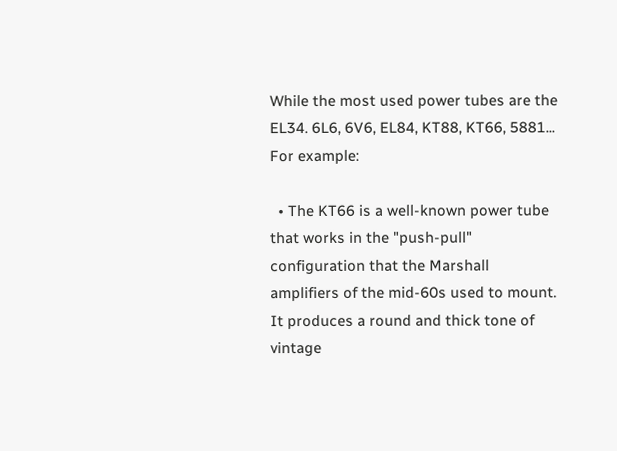While the most used power tubes are the EL34. 6L6, 6V6, EL84, KT88, KT66, 5881... For example:

  • The KT66 is a well-known power tube that works in the "push-pull" configuration that the Marshall amplifiers of the mid-60s used to mount. It produces a round and thick tone of vintage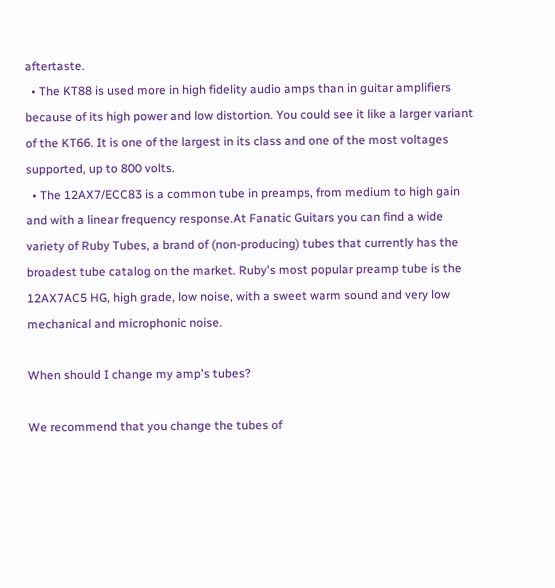aftertaste.
  • The KT88 is used more in high fidelity audio amps than in guitar amplifiers because of its high power and low distortion. You could see it like a larger variant of the KT66. It is one of the largest in its class and one of the most voltages supported, up to 800 volts.
  • The 12AX7/ECC83 is a common tube in preamps, from medium to high gain and with a linear frequency response.At Fanatic Guitars you can find a wide variety of Ruby Tubes, a brand of (non-producing) tubes that currently has the broadest tube catalog on the market. Ruby's most popular preamp tube is the 12AX7AC5 HG, high grade, low noise, with a sweet warm sound and very low mechanical and microphonic noise.

When should I change my amp's tubes?

We recommend that you change the tubes of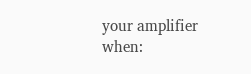your amplifier when: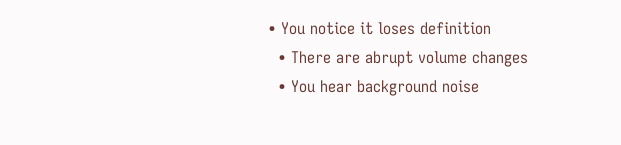• You notice it loses definition
  • There are abrupt volume changes
  • You hear background noise